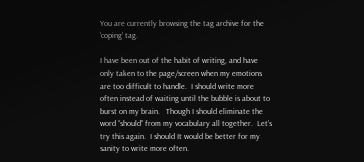You are currently browsing the tag archive for the ‘coping’ tag.

I have been out of the habit of writing, and have only taken to the page/screen when my emotions are too difficult to handle.  I should write more often instead of waiting until the bubble is about to burst on my brain.   Though I should eliminate the word “should” from my vocabulary all together.  Let’s try this again.  I should It would be better for my sanity to write more often.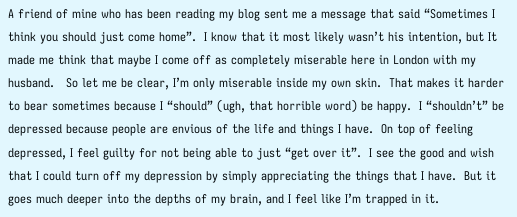A friend of mine who has been reading my blog sent me a message that said “Sometimes I think you should just come home”.  I know that it most likely wasn’t his intention, but It made me think that maybe I come off as completely miserable here in London with my husband.   So let me be clear, I’m only miserable inside my own skin.  That makes it harder to bear sometimes because I “should” (ugh, that horrible word) be happy.  I “shouldn’t” be depressed because people are envious of the life and things I have.  On top of feeling depressed, I feel guilty for not being able to just “get over it”.  I see the good and wish that I could turn off my depression by simply appreciating the things that I have.  But it goes much deeper into the depths of my brain, and I feel like I’m trapped in it.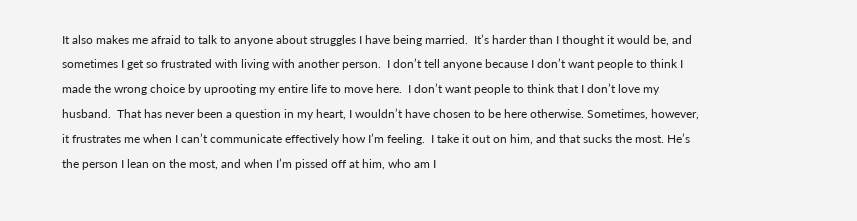It also makes me afraid to talk to anyone about struggles I have being married.  It’s harder than I thought it would be, and sometimes I get so frustrated with living with another person.  I don’t tell anyone because I don’t want people to think I made the wrong choice by uprooting my entire life to move here.  I don’t want people to think that I don’t love my husband.  That has never been a question in my heart, I wouldn’t have chosen to be here otherwise. Sometimes, however,  it frustrates me when I can’t communicate effectively how I’m feeling.  I take it out on him, and that sucks the most. He’s the person I lean on the most, and when I’m pissed off at him, who am I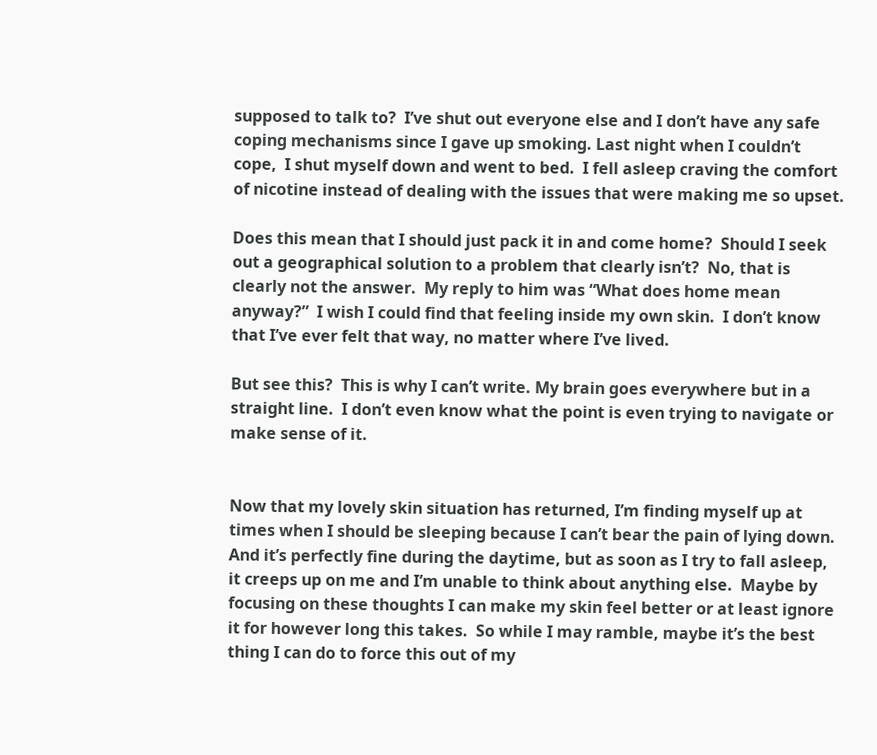supposed to talk to?  I’ve shut out everyone else and I don’t have any safe coping mechanisms since I gave up smoking. Last night when I couldn’t cope,  I shut myself down and went to bed.  I fell asleep craving the comfort of nicotine instead of dealing with the issues that were making me so upset.

Does this mean that I should just pack it in and come home?  Should I seek out a geographical solution to a problem that clearly isn’t?  No, that is clearly not the answer.  My reply to him was “What does home mean anyway?”  I wish I could find that feeling inside my own skin.  I don’t know that I’ve ever felt that way, no matter where I’ve lived.

But see this?  This is why I can’t write. My brain goes everywhere but in a straight line.  I don’t even know what the point is even trying to navigate or make sense of it.


Now that my lovely skin situation has returned, I’m finding myself up at times when I should be sleeping because I can’t bear the pain of lying down.  And it’s perfectly fine during the daytime, but as soon as I try to fall asleep, it creeps up on me and I’m unable to think about anything else.  Maybe by focusing on these thoughts I can make my skin feel better or at least ignore it for however long this takes.  So while I may ramble, maybe it’s the best thing I can do to force this out of my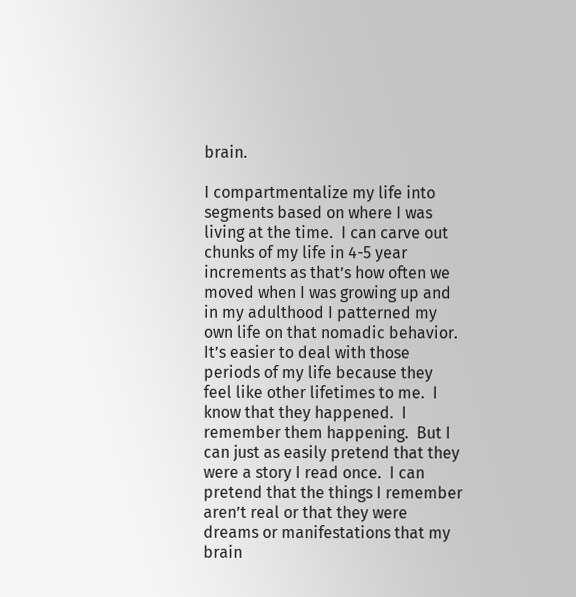brain.

I compartmentalize my life into segments based on where I was living at the time.  I can carve out chunks of my life in 4-5 year increments as that’s how often we moved when I was growing up and in my adulthood I patterned my own life on that nomadic behavior.  It’s easier to deal with those periods of my life because they feel like other lifetimes to me.  I know that they happened.  I remember them happening.  But I can just as easily pretend that they were a story I read once.  I can pretend that the things I remember aren’t real or that they were dreams or manifestations that my brain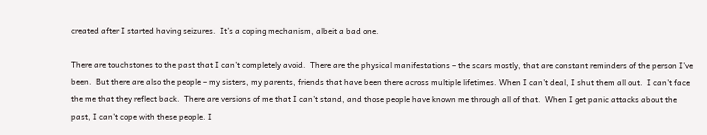created after I started having seizures.  It’s a coping mechanism, albeit a bad one.

There are touchstones to the past that I can’t completely avoid.  There are the physical manifestations – the scars mostly, that are constant reminders of the person I’ve been.  But there are also the people – my sisters, my parents, friends that have been there across multiple lifetimes. When I can’t deal, I shut them all out.  I can’t face the me that they reflect back.  There are versions of me that I can’t stand, and those people have known me through all of that.  When I get panic attacks about the past, I can’t cope with these people. I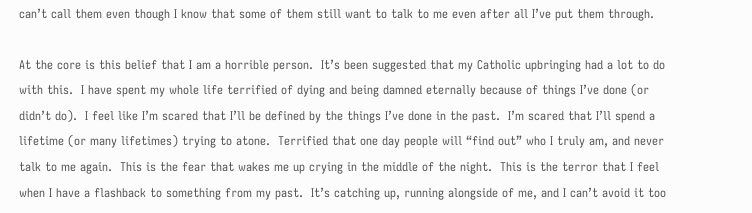can’t call them even though I know that some of them still want to talk to me even after all I’ve put them through.

At the core is this belief that I am a horrible person.  It’s been suggested that my Catholic upbringing had a lot to do with this.  I have spent my whole life terrified of dying and being damned eternally because of things I’ve done (or didn’t do).  I feel like I’m scared that I’ll be defined by the things I’ve done in the past.  I’m scared that I’ll spend a lifetime (or many lifetimes) trying to atone.  Terrified that one day people will “find out” who I truly am, and never talk to me again.  This is the fear that wakes me up crying in the middle of the night.  This is the terror that I feel when I have a flashback to something from my past.  It’s catching up, running alongside of me, and I can’t avoid it too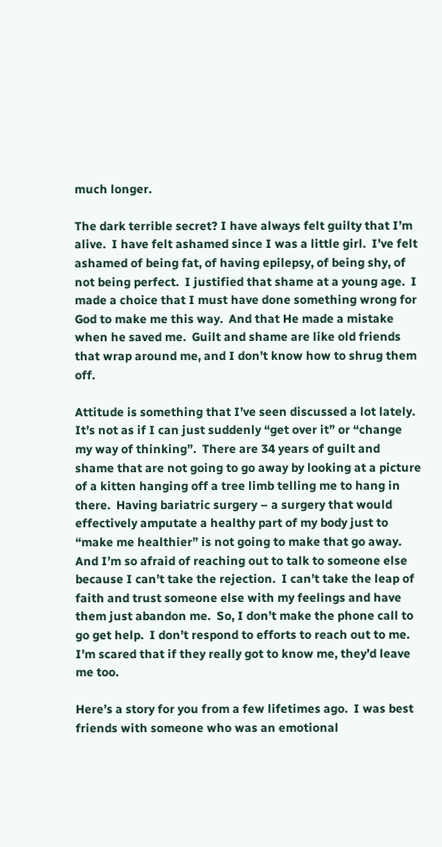much longer.

The dark terrible secret? I have always felt guilty that I’m alive.  I have felt ashamed since I was a little girl.  I’ve felt ashamed of being fat, of having epilepsy, of being shy, of not being perfect.  I justified that shame at a young age.  I made a choice that I must have done something wrong for God to make me this way.  And that He made a mistake when he saved me.  Guilt and shame are like old friends that wrap around me, and I don’t know how to shrug them off.

Attitude is something that I’ve seen discussed a lot lately.  It’s not as if I can just suddenly “get over it” or “change my way of thinking”.  There are 34 years of guilt and shame that are not going to go away by looking at a picture of a kitten hanging off a tree limb telling me to hang in there.  Having bariatric surgery – a surgery that would effectively amputate a healthy part of my body just to “make me healthier” is not going to make that go away.  And I’m so afraid of reaching out to talk to someone else because I can’t take the rejection.  I can’t take the leap of faith and trust someone else with my feelings and have them just abandon me.  So, I don’t make the phone call to go get help.  I don’t respond to efforts to reach out to me.  I’m scared that if they really got to know me, they’d leave me too.

Here’s a story for you from a few lifetimes ago.  I was best friends with someone who was an emotional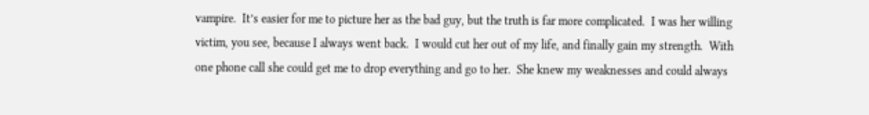vampire.  It’s easier for me to picture her as the bad guy, but the truth is far more complicated.  I was her willing victim, you see, because I always went back.  I would cut her out of my life, and finally gain my strength.  With one phone call she could get me to drop everything and go to her.  She knew my weaknesses and could always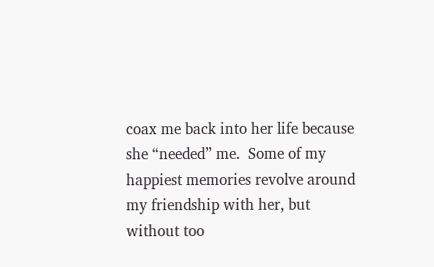coax me back into her life because she “needed” me.  Some of my happiest memories revolve around my friendship with her, but without too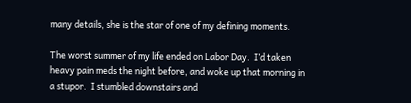many details, she is the star of one of my defining moments.

The worst summer of my life ended on Labor Day.  I’d taken heavy pain meds the night before, and woke up that morning in a stupor.  I stumbled downstairs and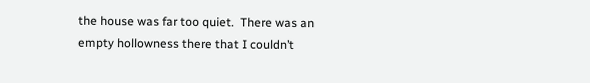the house was far too quiet.  There was an empty hollowness there that I couldn’t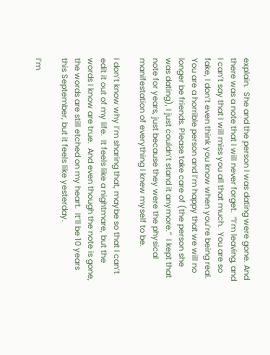explain.  She and the person I was dating were gone. And there was a note that I will never forget.  “I’m leaving, and I can’t say that I will miss you all that much.  You are so fake, I don’t even think you know when you’re being real.  You are a horrible person and I’m happy that we will no longer be friends. Please take care of (the person she was dating), I just couldn’t stand it anymore.”  I kept that note for years, just because they were the physical manifestation of everything I knew myself to be.

I don’t know why I’m sharing that, maybe so that I can’t edit it out of my life.  It feels like a nightmare, but the words I know are true.  And even though the note is gone, the words are still etched on my heart.  It’ll be 10 years this September, but it feels like yesterday.

I’m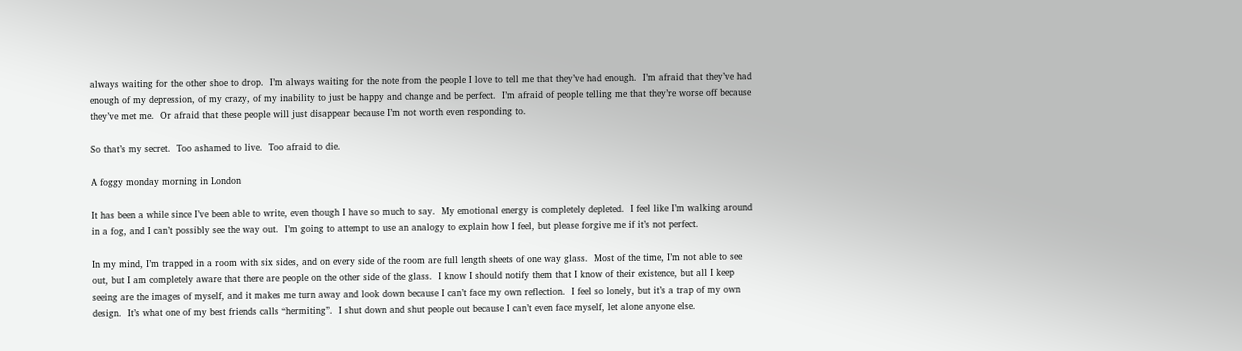always waiting for the other shoe to drop.  I’m always waiting for the note from the people I love to tell me that they’ve had enough.  I’m afraid that they’ve had enough of my depression, of my crazy, of my inability to just be happy and change and be perfect.  I’m afraid of people telling me that they’re worse off because they’ve met me.  Or afraid that these people will just disappear because I’m not worth even responding to.

So that’s my secret.  Too ashamed to live.  Too afraid to die.

A foggy monday morning in London

It has been a while since I’ve been able to write, even though I have so much to say.  My emotional energy is completely depleted.  I feel like I’m walking around in a fog, and I can’t possibly see the way out.  I’m going to attempt to use an analogy to explain how I feel, but please forgive me if it’s not perfect.

In my mind, I’m trapped in a room with six sides, and on every side of the room are full length sheets of one way glass.  Most of the time, I’m not able to see out, but I am completely aware that there are people on the other side of the glass.  I know I should notify them that I know of their existence, but all I keep seeing are the images of myself, and it makes me turn away and look down because I can’t face my own reflection.  I feel so lonely, but it’s a trap of my own design.  It’s what one of my best friends calls “hermiting”.  I shut down and shut people out because I can’t even face myself, let alone anyone else.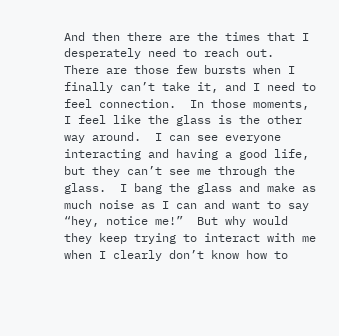And then there are the times that I desperately need to reach out.  There are those few bursts when I finally can’t take it, and I need to feel connection.  In those moments, I feel like the glass is the other way around.  I can see everyone interacting and having a good life, but they can’t see me through the glass.  I bang the glass and make as much noise as I can and want to say “hey, notice me!”  But why would they keep trying to interact with me when I clearly don’t know how to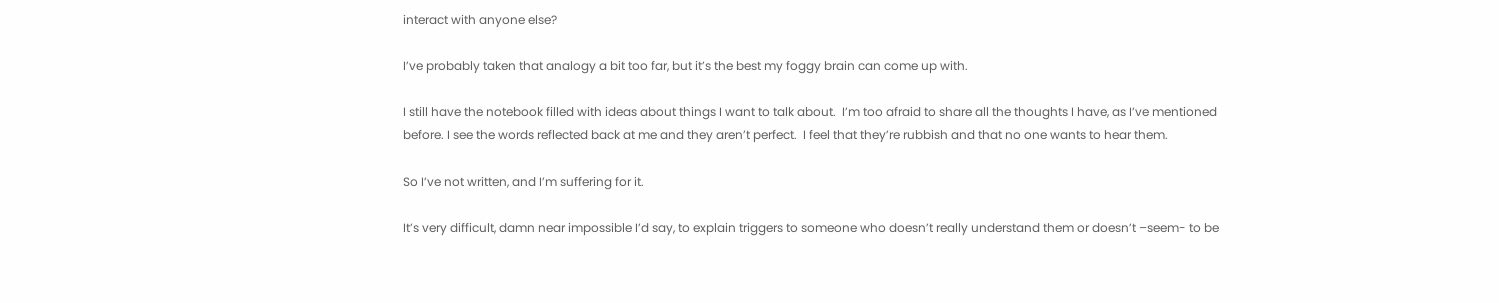interact with anyone else?

I’ve probably taken that analogy a bit too far, but it’s the best my foggy brain can come up with.

I still have the notebook filled with ideas about things I want to talk about.  I’m too afraid to share all the thoughts I have, as I’ve mentioned before. I see the words reflected back at me and they aren’t perfect.  I feel that they’re rubbish and that no one wants to hear them.

So I’ve not written, and I’m suffering for it.

It’s very difficult, damn near impossible I’d say, to explain triggers to someone who doesn’t really understand them or doesn’t –seem- to be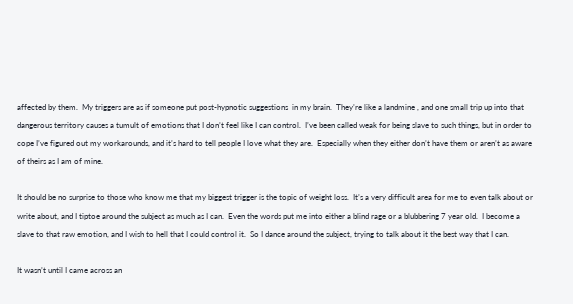affected by them.  My triggers are as if someone put post-hypnotic suggestions  in my brain.  They’re like a landmine , and one small trip up into that dangerous territory causes a tumult of emotions that I don’t feel like I can control.  I’ve been called weak for being slave to such things, but in order to cope I’ve figured out my workarounds, and it’s hard to tell people I love what they are.  Especially when they either don’t have them or aren’t as aware of theirs as I am of mine.

It should be no surprise to those who know me that my biggest trigger is the topic of weight loss.  It’s a very difficult area for me to even talk about or write about, and I tiptoe around the subject as much as I can.  Even the words put me into either a blind rage or a blubbering 7 year old.  I become a slave to that raw emotion, and I wish to hell that I could control it.  So I dance around the subject, trying to talk about it the best way that I can.

It wasn’t until I came across an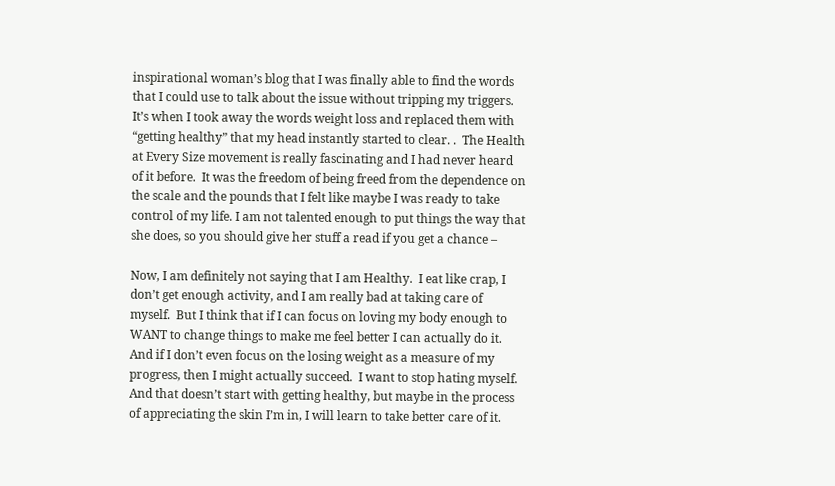inspirational woman’s blog that I was finally able to find the words that I could use to talk about the issue without tripping my triggers.  It’s when I took away the words weight loss and replaced them with “getting healthy” that my head instantly started to clear. .  The Health at Every Size movement is really fascinating and I had never heard of it before.  It was the freedom of being freed from the dependence on the scale and the pounds that I felt like maybe I was ready to take control of my life. I am not talented enough to put things the way that she does, so you should give her stuff a read if you get a chance –

Now, I am definitely not saying that I am Healthy.  I eat like crap, I don’t get enough activity, and I am really bad at taking care of myself.  But I think that if I can focus on loving my body enough to WANT to change things to make me feel better I can actually do it.  And if I don’t even focus on the losing weight as a measure of my progress, then I might actually succeed.  I want to stop hating myself.  And that doesn’t start with getting healthy, but maybe in the process of appreciating the skin I’m in, I will learn to take better care of it.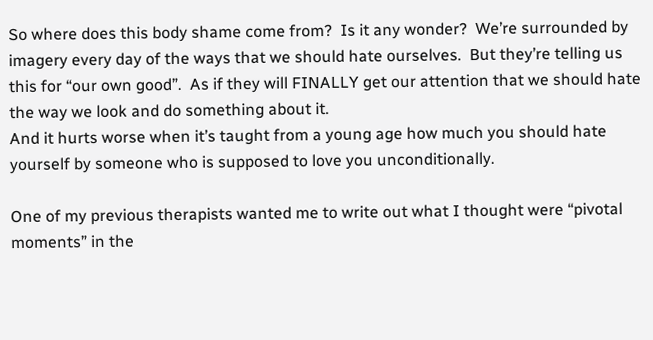So where does this body shame come from?  Is it any wonder?  We’re surrounded by imagery every day of the ways that we should hate ourselves.  But they’re telling us this for “our own good”.  As if they will FINALLY get our attention that we should hate the way we look and do something about it.
And it hurts worse when it’s taught from a young age how much you should hate yourself by someone who is supposed to love you unconditionally.

One of my previous therapists wanted me to write out what I thought were “pivotal moments” in the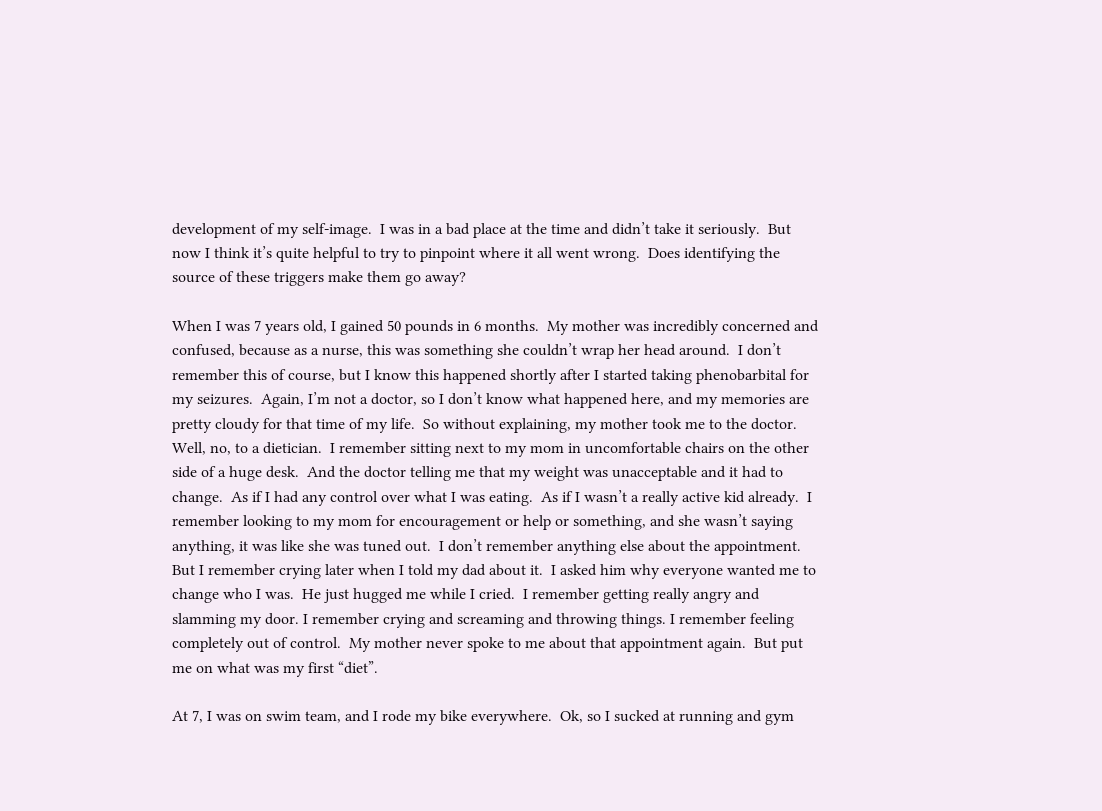development of my self-image.  I was in a bad place at the time and didn’t take it seriously.  But now I think it’s quite helpful to try to pinpoint where it all went wrong.  Does identifying the source of these triggers make them go away?

When I was 7 years old, I gained 50 pounds in 6 months.  My mother was incredibly concerned and confused, because as a nurse, this was something she couldn’t wrap her head around.  I don’t remember this of course, but I know this happened shortly after I started taking phenobarbital for my seizures.  Again, I’m not a doctor, so I don’t know what happened here, and my memories are pretty cloudy for that time of my life.  So without explaining, my mother took me to the doctor.  Well, no, to a dietician.  I remember sitting next to my mom in uncomfortable chairs on the other side of a huge desk.  And the doctor telling me that my weight was unacceptable and it had to change.  As if I had any control over what I was eating.  As if I wasn’t a really active kid already.  I remember looking to my mom for encouragement or help or something, and she wasn’t saying anything, it was like she was tuned out.  I don’t remember anything else about the appointment.  But I remember crying later when I told my dad about it.  I asked him why everyone wanted me to change who I was.  He just hugged me while I cried.  I remember getting really angry and slamming my door. I remember crying and screaming and throwing things. I remember feeling completely out of control.  My mother never spoke to me about that appointment again.  But put me on what was my first “diet”.

At 7, I was on swim team, and I rode my bike everywhere.  Ok, so I sucked at running and gym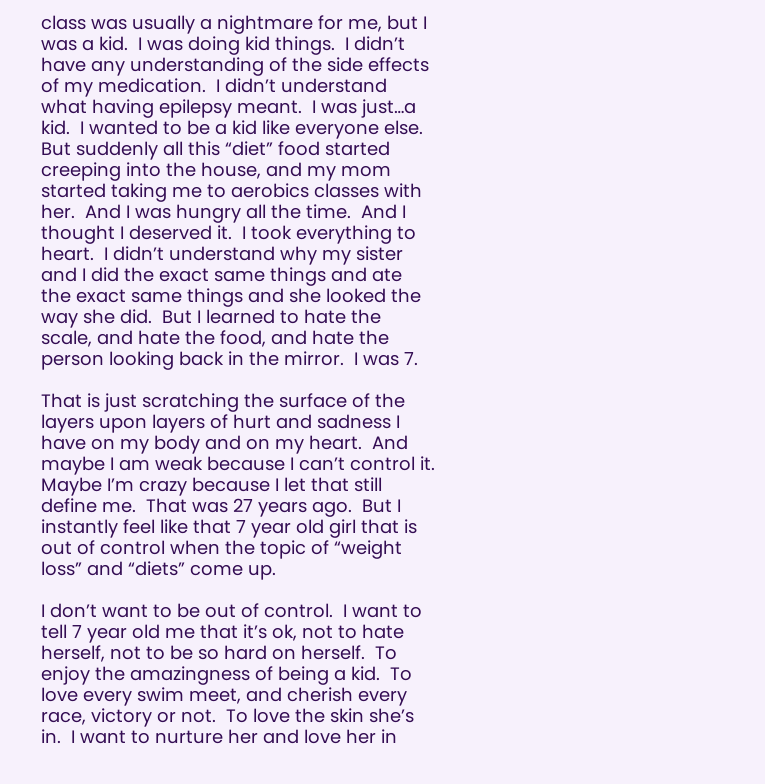class was usually a nightmare for me, but I was a kid.  I was doing kid things.  I didn’t have any understanding of the side effects of my medication.  I didn’t understand what having epilepsy meant.  I was just…a kid.  I wanted to be a kid like everyone else.  But suddenly all this “diet” food started creeping into the house, and my mom started taking me to aerobics classes with her.  And I was hungry all the time.  And I thought I deserved it.  I took everything to heart.  I didn’t understand why my sister and I did the exact same things and ate the exact same things and she looked the way she did.  But I learned to hate the scale, and hate the food, and hate the person looking back in the mirror.  I was 7.

That is just scratching the surface of the layers upon layers of hurt and sadness I have on my body and on my heart.  And maybe I am weak because I can’t control it.  Maybe I’m crazy because I let that still define me.  That was 27 years ago.  But I instantly feel like that 7 year old girl that is out of control when the topic of “weight loss” and “diets” come up.

I don’t want to be out of control.  I want to tell 7 year old me that it’s ok, not to hate herself, not to be so hard on herself.  To enjoy the amazingness of being a kid.  To love every swim meet, and cherish every race, victory or not.  To love the skin she’s in.  I want to nurture her and love her in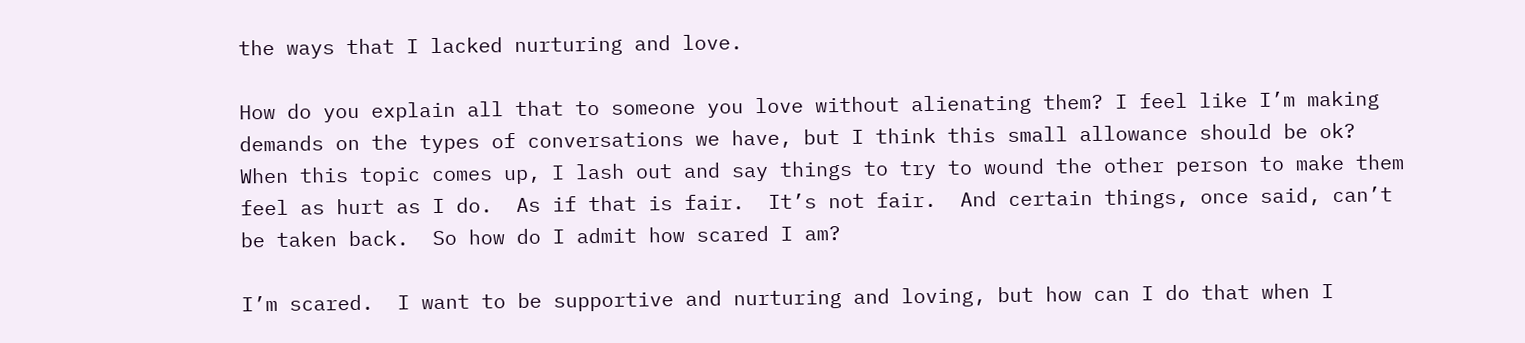the ways that I lacked nurturing and love.

How do you explain all that to someone you love without alienating them? I feel like I’m making demands on the types of conversations we have, but I think this small allowance should be ok?  When this topic comes up, I lash out and say things to try to wound the other person to make them feel as hurt as I do.  As if that is fair.  It’s not fair.  And certain things, once said, can’t be taken back.  So how do I admit how scared I am?

I’m scared.  I want to be supportive and nurturing and loving, but how can I do that when I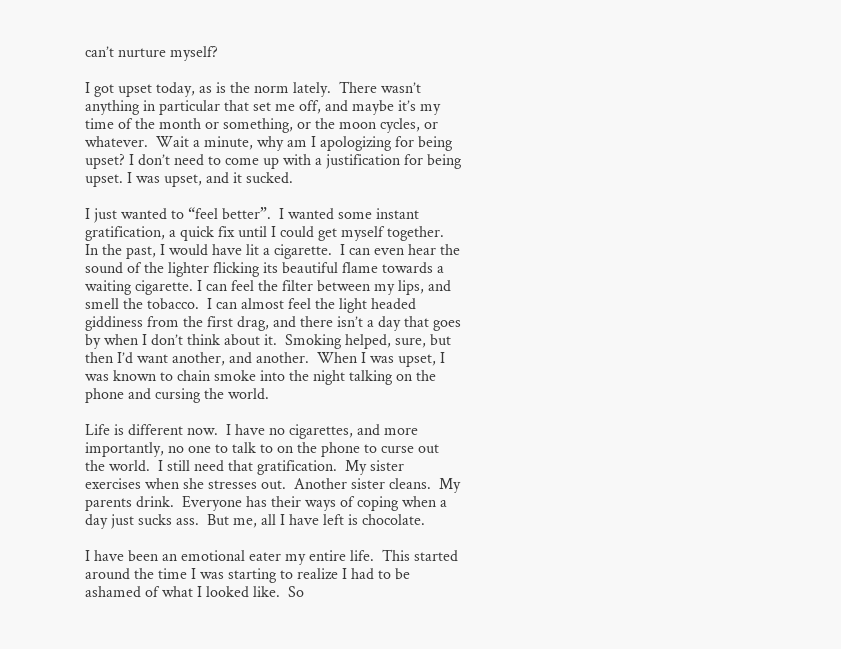can’t nurture myself?

I got upset today, as is the norm lately.  There wasn’t anything in particular that set me off, and maybe it’s my time of the month or something, or the moon cycles, or whatever.  Wait a minute, why am I apologizing for being upset? I don’t need to come up with a justification for being upset. I was upset, and it sucked.

I just wanted to “feel better”.  I wanted some instant gratification, a quick fix until I could get myself together.  In the past, I would have lit a cigarette.  I can even hear the sound of the lighter flicking its beautiful flame towards a waiting cigarette. I can feel the filter between my lips, and smell the tobacco.  I can almost feel the light headed giddiness from the first drag, and there isn’t a day that goes by when I don’t think about it.  Smoking helped, sure, but then I’d want another, and another.  When I was upset, I was known to chain smoke into the night talking on the phone and cursing the world.

Life is different now.  I have no cigarettes, and more importantly, no one to talk to on the phone to curse out the world.  I still need that gratification.  My sister exercises when she stresses out.  Another sister cleans.  My parents drink.  Everyone has their ways of coping when a day just sucks ass.  But me, all I have left is chocolate.

I have been an emotional eater my entire life.  This started around the time I was starting to realize I had to be ashamed of what I looked like.  So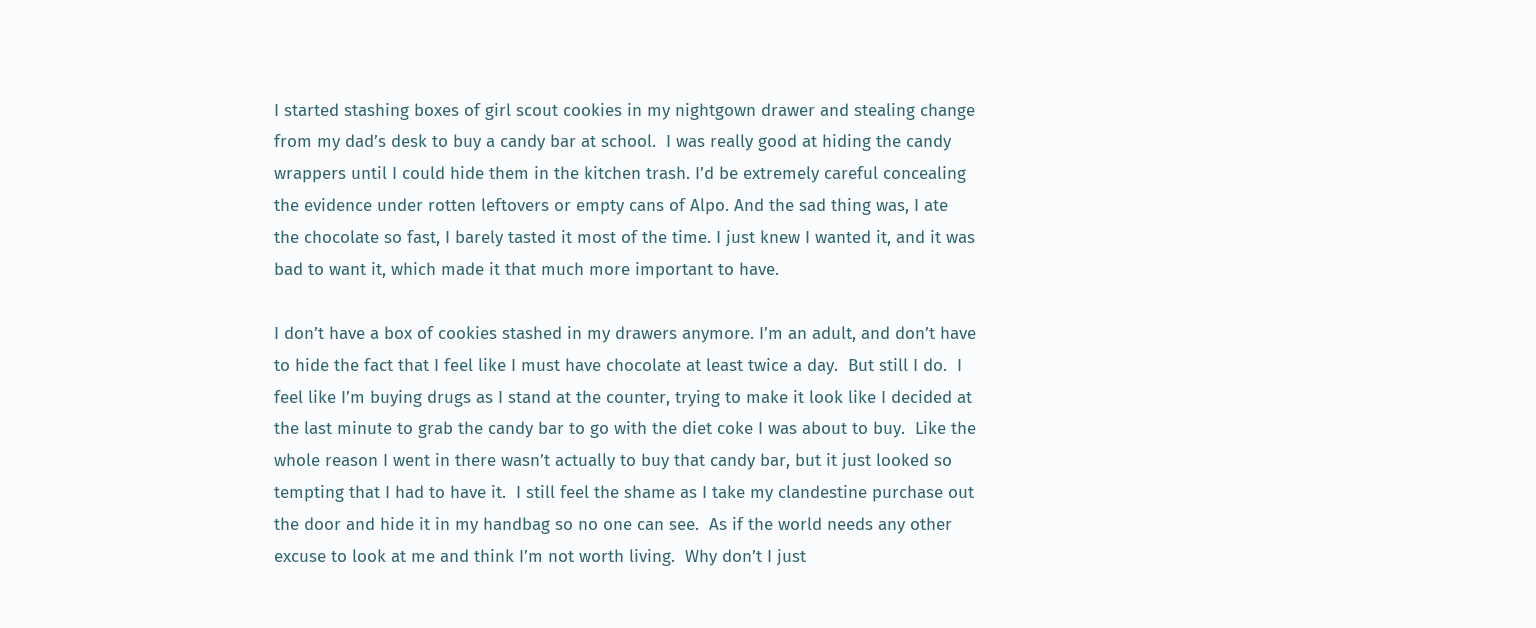I started stashing boxes of girl scout cookies in my nightgown drawer and stealing change from my dad’s desk to buy a candy bar at school.  I was really good at hiding the candy wrappers until I could hide them in the kitchen trash. I’d be extremely careful concealing the evidence under rotten leftovers or empty cans of Alpo. And the sad thing was, I ate the chocolate so fast, I barely tasted it most of the time. I just knew I wanted it, and it was bad to want it, which made it that much more important to have.

I don’t have a box of cookies stashed in my drawers anymore. I’m an adult, and don’t have to hide the fact that I feel like I must have chocolate at least twice a day.  But still I do.  I feel like I’m buying drugs as I stand at the counter, trying to make it look like I decided at the last minute to grab the candy bar to go with the diet coke I was about to buy.  Like the whole reason I went in there wasn’t actually to buy that candy bar, but it just looked so tempting that I had to have it.  I still feel the shame as I take my clandestine purchase out the door and hide it in my handbag so no one can see.  As if the world needs any other excuse to look at me and think I’m not worth living.  Why don’t I just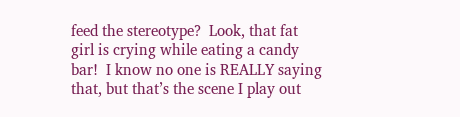feed the stereotype?  Look, that fat girl is crying while eating a candy bar!  I know no one is REALLY saying that, but that’s the scene I play out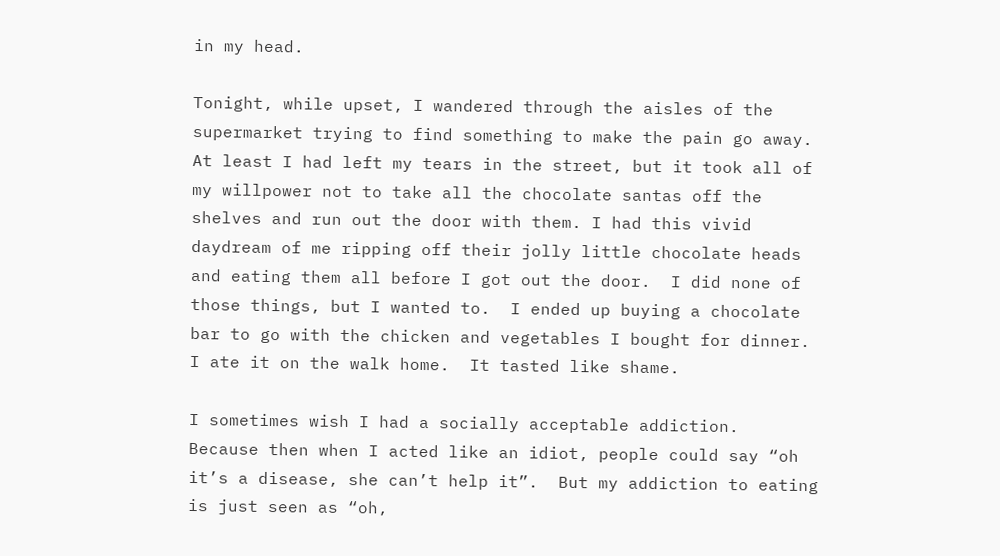in my head.

Tonight, while upset, I wandered through the aisles of the supermarket trying to find something to make the pain go away.  At least I had left my tears in the street, but it took all of my willpower not to take all the chocolate santas off the shelves and run out the door with them. I had this vivid daydream of me ripping off their jolly little chocolate heads and eating them all before I got out the door.  I did none of those things, but I wanted to.  I ended up buying a chocolate bar to go with the chicken and vegetables I bought for dinner.  I ate it on the walk home.  It tasted like shame.

I sometimes wish I had a socially acceptable addiction.  Because then when I acted like an idiot, people could say “oh it’s a disease, she can’t help it”.  But my addiction to eating is just seen as “oh,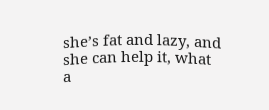she’s fat and lazy, and she can help it, what a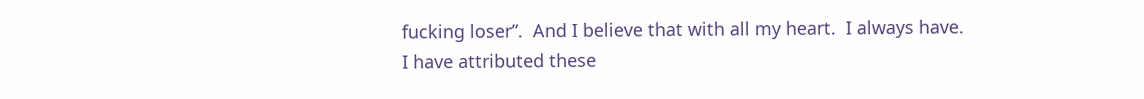fucking loser”.  And I believe that with all my heart.  I always have.  I have attributed these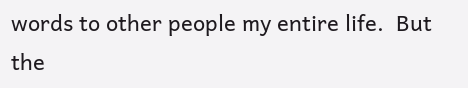words to other people my entire life.  But the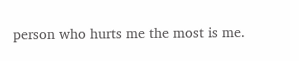person who hurts me the most is me.